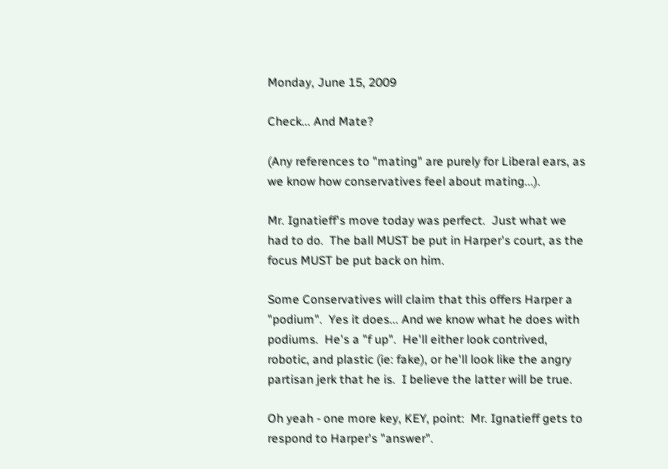Monday, June 15, 2009

Check... And Mate?

(Any references to "mating" are purely for Liberal ears, as we know how conservatives feel about mating...).

Mr. Ignatieff's move today was perfect.  Just what we had to do.  The ball MUST be put in Harper's court, as the focus MUST be put back on him.

Some Conservatives will claim that this offers Harper a "podium".  Yes it does... And we know what he does with podiums.  He's a "f up".  He'll either look contrived, robotic, and plastic (ie: fake), or he'll look like the angry partisan jerk that he is.  I believe the latter will be true.

Oh yeah - one more key, KEY, point:  Mr. Ignatieff gets to respond to Harper's "answer".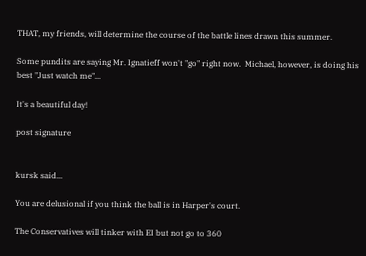THAT, my friends, will determine the course of the battle lines drawn this summer.

Some pundits are saying Mr. Ignatieff won't "go" right now.  Michael, however, is doing his best "Just watch me"...

It's a beautiful day!

post signature


kursk said...

You are delusional if you think the ball is in Harper's court.

The Conservatives will tinker with EI but not go to 360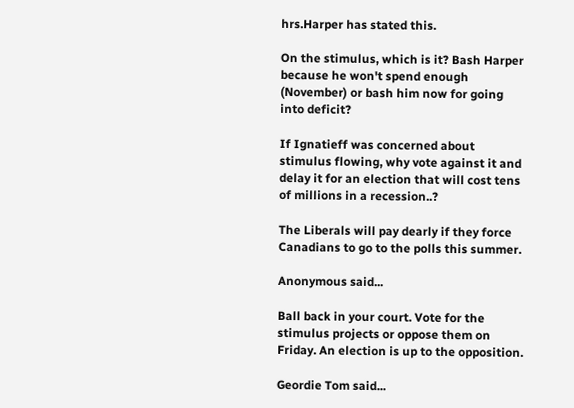hrs.Harper has stated this.

On the stimulus, which is it? Bash Harper because he won't spend enough (November) or bash him now for going into deficit?

If Ignatieff was concerned about stimulus flowing, why vote against it and delay it for an election that will cost tens of millions in a recession..?

The Liberals will pay dearly if they force Canadians to go to the polls this summer.

Anonymous said...

Ball back in your court. Vote for the stimulus projects or oppose them on Friday. An election is up to the opposition.

Geordie Tom said...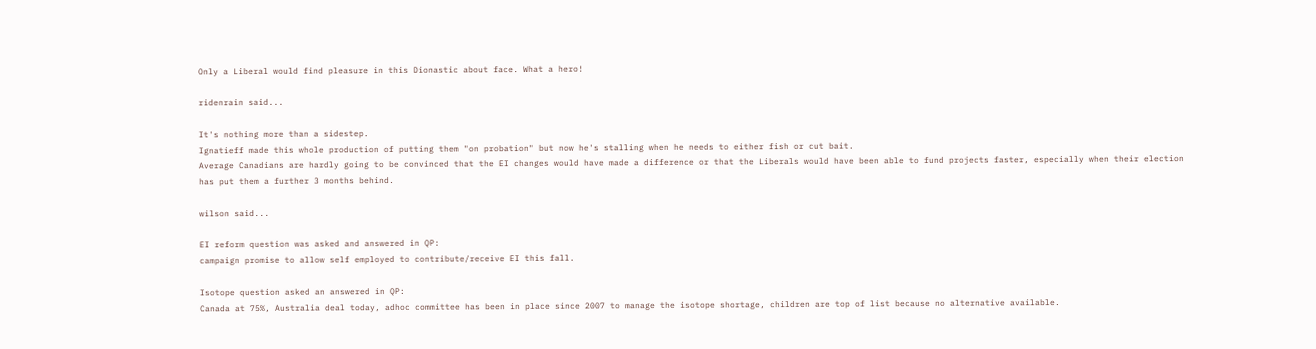Only a Liberal would find pleasure in this Dionastic about face. What a hero!

ridenrain said...

It's nothing more than a sidestep.
Ignatieff made this whole production of putting them "on probation" but now he's stalling when he needs to either fish or cut bait.
Average Canadians are hardly going to be convinced that the EI changes would have made a difference or that the Liberals would have been able to fund projects faster, especially when their election has put them a further 3 months behind.

wilson said...

EI reform question was asked and answered in QP:
campaign promise to allow self employed to contribute/receive EI this fall.

Isotope question asked an answered in QP:
Canada at 75%, Australia deal today, adhoc committee has been in place since 2007 to manage the isotope shortage, children are top of list because no alternative available.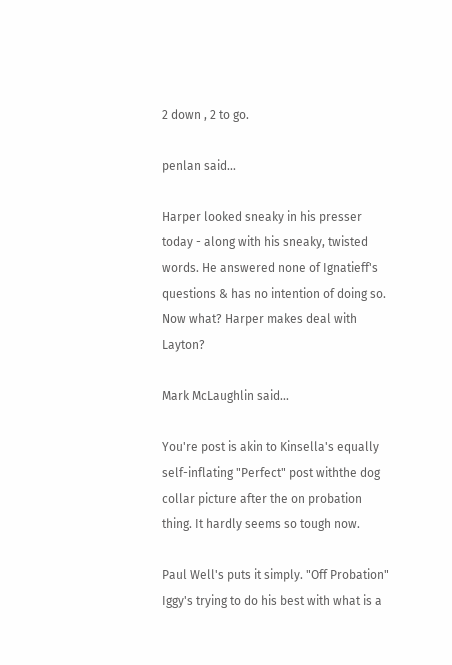2 down , 2 to go.

penlan said...

Harper looked sneaky in his presser today - along with his sneaky, twisted words. He answered none of Ignatieff's questions & has no intention of doing so. Now what? Harper makes deal with Layton?

Mark McLaughlin said...

You're post is akin to Kinsella's equally self-inflating "Perfect" post withthe dog collar picture after the on probation thing. It hardly seems so tough now.

Paul Well's puts it simply. "Off Probation" Iggy's trying to do his best with what is a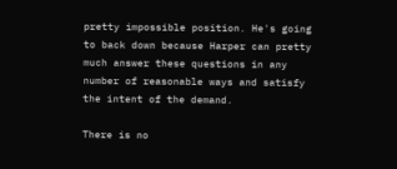pretty impossible position. He's going to back down because Harper can pretty much answer these questions in any number of reasonable ways and satisfy the intent of the demand.

There is no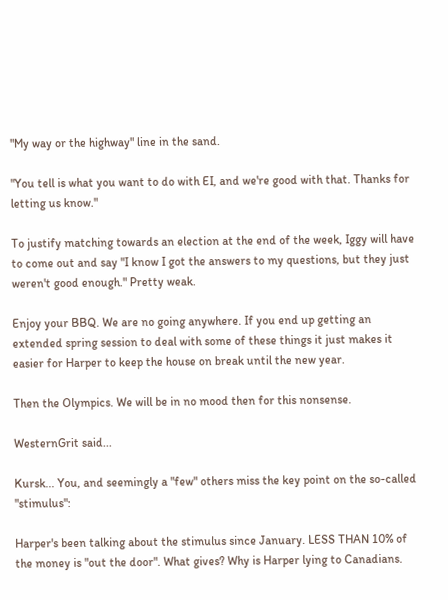"My way or the highway" line in the sand.

"You tell is what you want to do with EI, and we're good with that. Thanks for letting us know."

To justify matching towards an election at the end of the week, Iggy will have to come out and say "I know I got the answers to my questions, but they just weren't good enough." Pretty weak.

Enjoy your BBQ. We are no going anywhere. If you end up getting an extended spring session to deal with some of these things it just makes it easier for Harper to keep the house on break until the new year.

Then the Olympics. We will be in no mood then for this nonsense.

WesternGrit said...

Kursk... You, and seemingly a "few" others miss the key point on the so-called "stimulus":

Harper's been talking about the stimulus since January. LESS THAN 10% of the money is "out the door". What gives? Why is Harper lying to Canadians.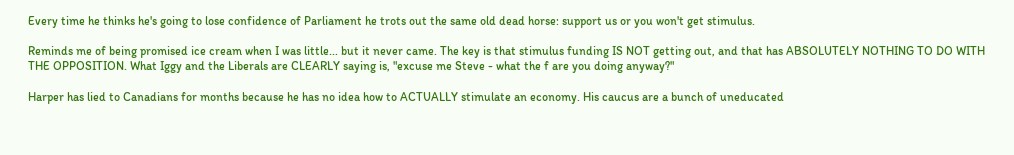Every time he thinks he's going to lose confidence of Parliament he trots out the same old dead horse: support us or you won't get stimulus.

Reminds me of being promised ice cream when I was little... but it never came. The key is that stimulus funding IS NOT getting out, and that has ABSOLUTELY NOTHING TO DO WITH THE OPPOSITION. What Iggy and the Liberals are CLEARLY saying is, "excuse me Steve - what the f are you doing anyway?"

Harper has lied to Canadians for months because he has no idea how to ACTUALLY stimulate an economy. His caucus are a bunch of uneducated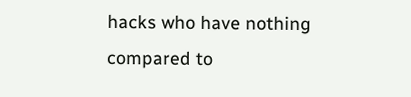hacks who have nothing compared to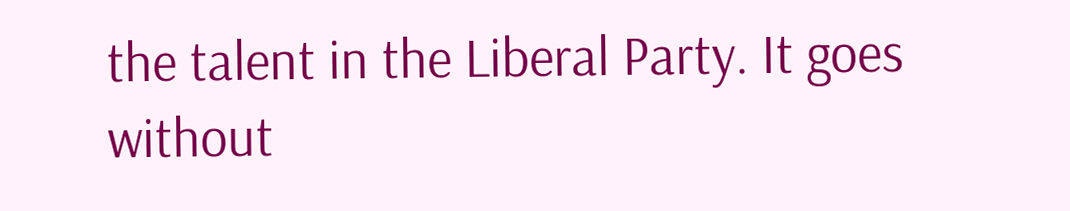the talent in the Liberal Party. It goes without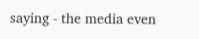saying - the media even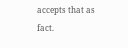accepts that as fact.